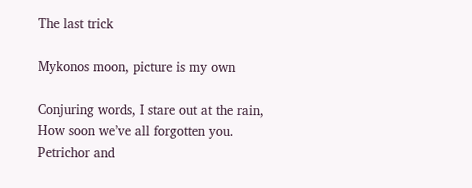The last trick

Mykonos moon, picture is my own

Conjuring words, I stare out at the rain,
How soon we’ve all forgotten you.
Petrichor and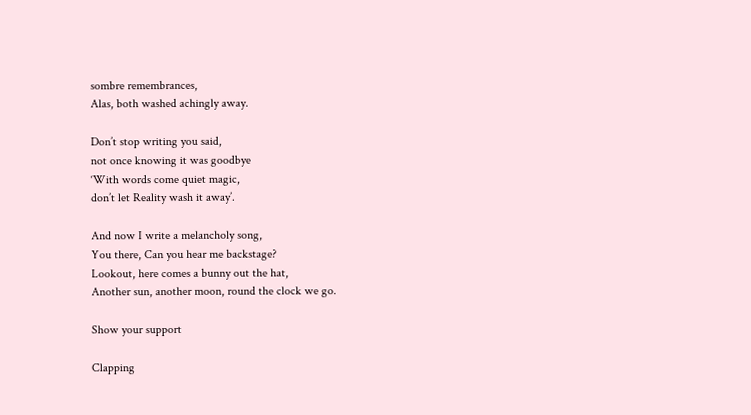sombre remembrances,
Alas, both washed achingly away.

Don’t stop writing you said,
not once knowing it was goodbye
‘With words come quiet magic,
don’t let Reality wash it away’.

And now I write a melancholy song,
You there, Can you hear me backstage?
Lookout, here comes a bunny out the hat,
Another sun, another moon, round the clock we go.

Show your support

Clapping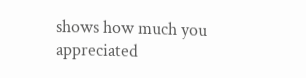shows how much you appreciated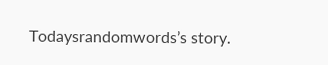Todaysrandomwords’s story.